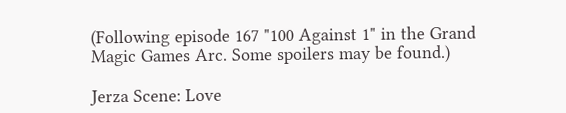(Following episode 167 "100 Against 1" in the Grand Magic Games Arc. Some spoilers may be found.)

Jerza Scene: Love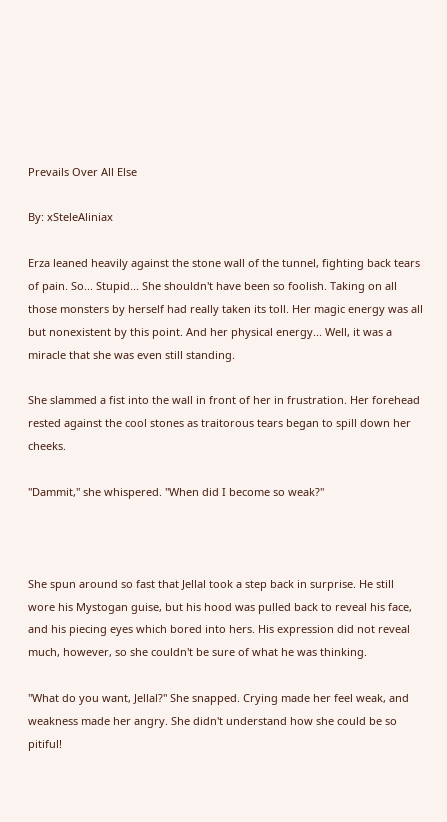Prevails Over All Else

By: xSteleAliniax

Erza leaned heavily against the stone wall of the tunnel, fighting back tears of pain. So... Stupid... She shouldn't have been so foolish. Taking on all those monsters by herself had really taken its toll. Her magic energy was all but nonexistent by this point. And her physical energy... Well, it was a miracle that she was even still standing.

She slammed a fist into the wall in front of her in frustration. Her forehead rested against the cool stones as traitorous tears began to spill down her cheeks.

"Dammit," she whispered. "When did I become so weak?"



She spun around so fast that Jellal took a step back in surprise. He still wore his Mystogan guise, but his hood was pulled back to reveal his face, and his piecing eyes which bored into hers. His expression did not reveal much, however, so she couldn't be sure of what he was thinking.

"What do you want, Jellal?" She snapped. Crying made her feel weak, and weakness made her angry. She didn't understand how she could be so pitiful!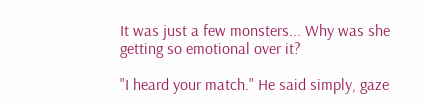It was just a few monsters... Why was she getting so emotional over it?

"I heard your match." He said simply, gaze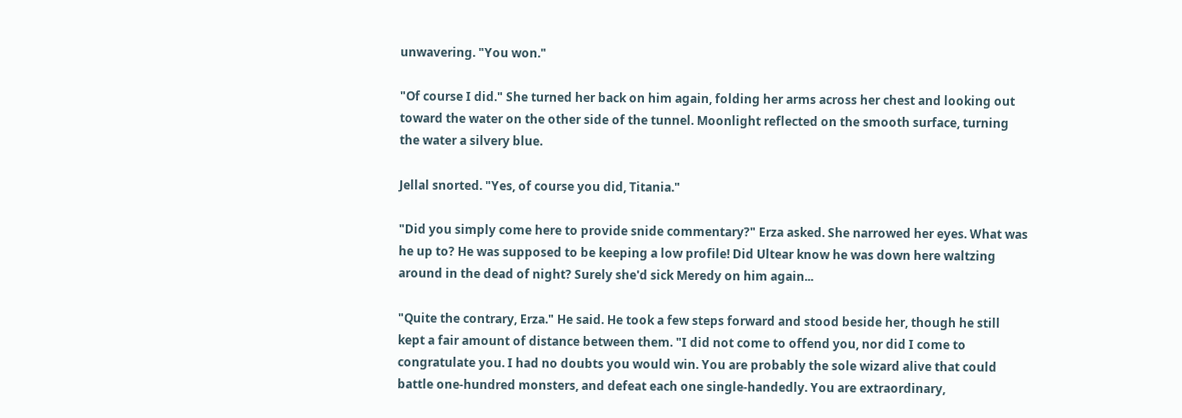unwavering. "You won."

"Of course I did." She turned her back on him again, folding her arms across her chest and looking out toward the water on the other side of the tunnel. Moonlight reflected on the smooth surface, turning the water a silvery blue.

Jellal snorted. "Yes, of course you did, Titania."

"Did you simply come here to provide snide commentary?" Erza asked. She narrowed her eyes. What was he up to? He was supposed to be keeping a low profile! Did Ultear know he was down here waltzing around in the dead of night? Surely she'd sick Meredy on him again...

"Quite the contrary, Erza." He said. He took a few steps forward and stood beside her, though he still kept a fair amount of distance between them. "I did not come to offend you, nor did I come to congratulate you. I had no doubts you would win. You are probably the sole wizard alive that could battle one-hundred monsters, and defeat each one single-handedly. You are extraordinary,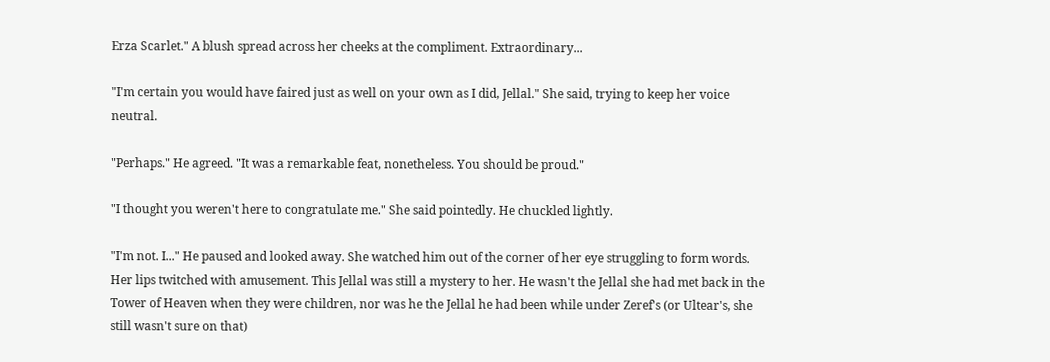Erza Scarlet." A blush spread across her cheeks at the compliment. Extraordinary...

"I'm certain you would have faired just as well on your own as I did, Jellal." She said, trying to keep her voice neutral.

"Perhaps." He agreed. "It was a remarkable feat, nonetheless. You should be proud."

"I thought you weren't here to congratulate me." She said pointedly. He chuckled lightly.

"I'm not. I..." He paused and looked away. She watched him out of the corner of her eye struggling to form words. Her lips twitched with amusement. This Jellal was still a mystery to her. He wasn't the Jellal she had met back in the Tower of Heaven when they were children, nor was he the Jellal he had been while under Zeref's (or Ultear's, she still wasn't sure on that)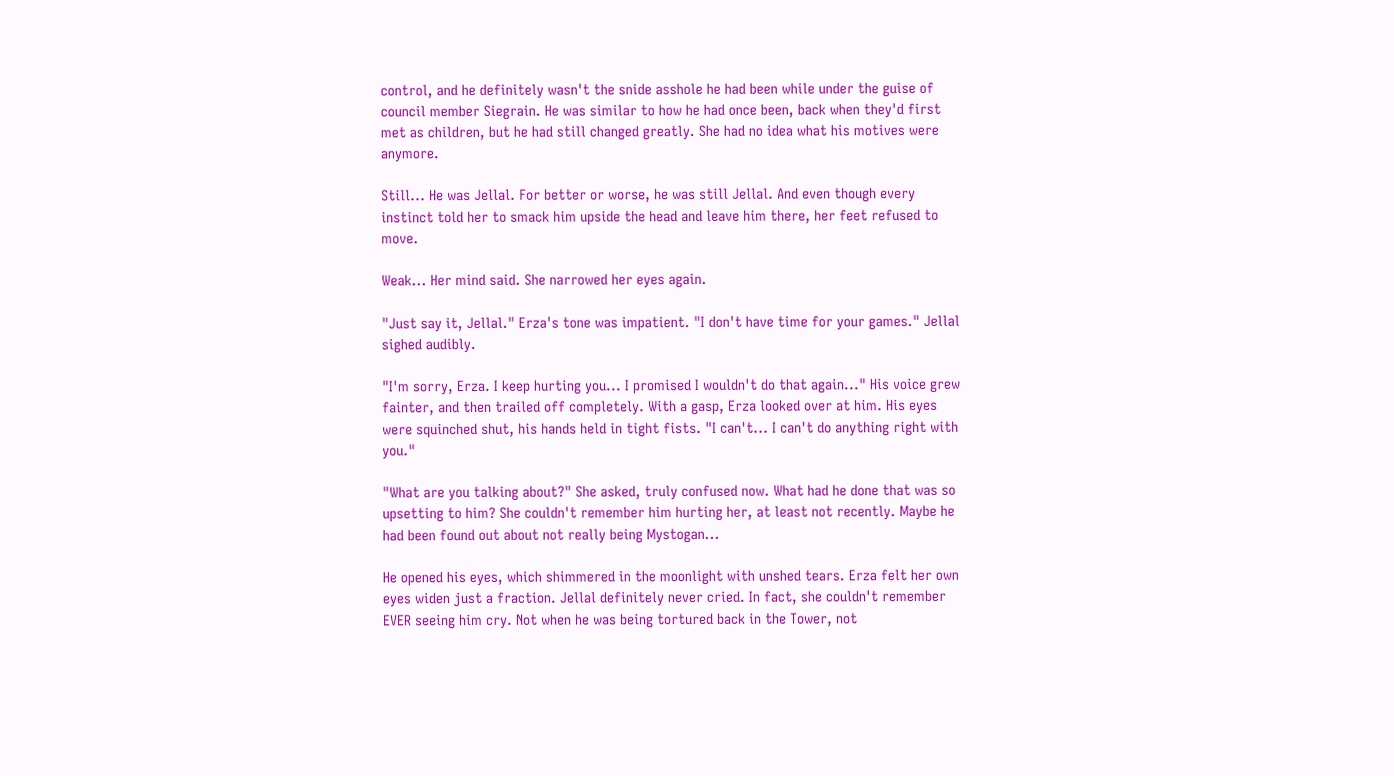control, and he definitely wasn't the snide asshole he had been while under the guise of council member Siegrain. He was similar to how he had once been, back when they'd first met as children, but he had still changed greatly. She had no idea what his motives were anymore.

Still... He was Jellal. For better or worse, he was still Jellal. And even though every instinct told her to smack him upside the head and leave him there, her feet refused to move.

Weak... Her mind said. She narrowed her eyes again.

"Just say it, Jellal." Erza's tone was impatient. "I don't have time for your games." Jellal sighed audibly.

"I'm sorry, Erza. I keep hurting you... I promised I wouldn't do that again..." His voice grew fainter, and then trailed off completely. With a gasp, Erza looked over at him. His eyes were squinched shut, his hands held in tight fists. "I can't... I can't do anything right with you."

"What are you talking about?" She asked, truly confused now. What had he done that was so upsetting to him? She couldn't remember him hurting her, at least not recently. Maybe he had been found out about not really being Mystogan...

He opened his eyes, which shimmered in the moonlight with unshed tears. Erza felt her own eyes widen just a fraction. Jellal definitely never cried. In fact, she couldn't remember EVER seeing him cry. Not when he was being tortured back in the Tower, not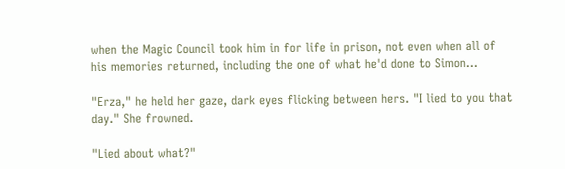when the Magic Council took him in for life in prison, not even when all of his memories returned, including the one of what he'd done to Simon...

"Erza," he held her gaze, dark eyes flicking between hers. "I lied to you that day." She frowned.

"Lied about what?"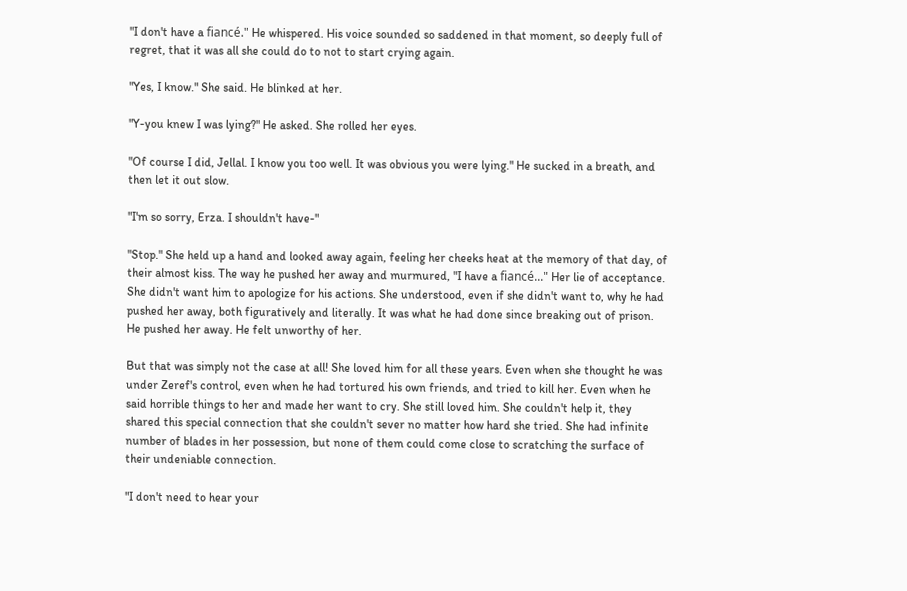"I don't have a fiancé." He whispered. His voice sounded so saddened in that moment, so deeply full of regret, that it was all she could do to not to start crying again.

"Yes, I know." She said. He blinked at her.

"Y-you knew I was lying?" He asked. She rolled her eyes.

"Of course I did, Jellal. I know you too well. It was obvious you were lying." He sucked in a breath, and then let it out slow.

"I'm so sorry, Erza. I shouldn't have-"

"Stop." She held up a hand and looked away again, feeling her cheeks heat at the memory of that day, of their almost kiss. The way he pushed her away and murmured, "I have a fiancé..." Her lie of acceptance. She didn't want him to apologize for his actions. She understood, even if she didn't want to, why he had pushed her away, both figuratively and literally. It was what he had done since breaking out of prison. He pushed her away. He felt unworthy of her.

But that was simply not the case at all! She loved him for all these years. Even when she thought he was under Zeref's control, even when he had tortured his own friends, and tried to kill her. Even when he said horrible things to her and made her want to cry. She still loved him. She couldn't help it, they shared this special connection that she couldn't sever no matter how hard she tried. She had infinite number of blades in her possession, but none of them could come close to scratching the surface of their undeniable connection.

"I don't need to hear your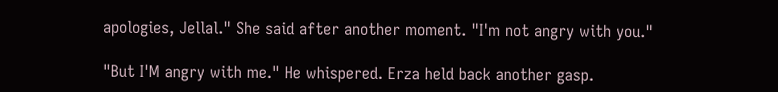apologies, Jellal." She said after another moment. "I'm not angry with you."

"But I'M angry with me." He whispered. Erza held back another gasp.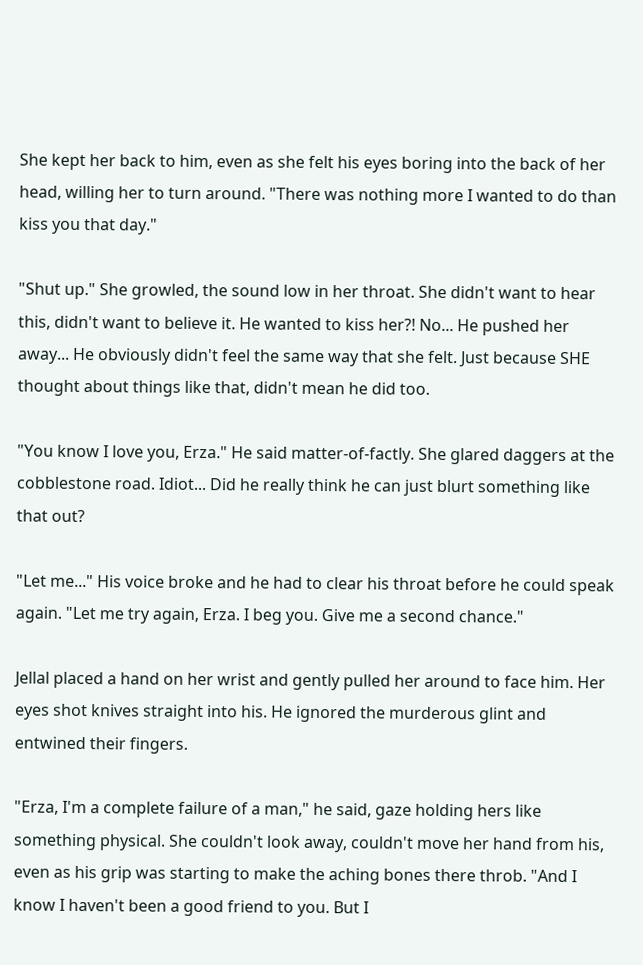She kept her back to him, even as she felt his eyes boring into the back of her head, willing her to turn around. "There was nothing more I wanted to do than kiss you that day."

"Shut up." She growled, the sound low in her throat. She didn't want to hear this, didn't want to believe it. He wanted to kiss her?! No... He pushed her away... He obviously didn't feel the same way that she felt. Just because SHE thought about things like that, didn't mean he did too.

"You know I love you, Erza." He said matter-of-factly. She glared daggers at the cobblestone road. Idiot... Did he really think he can just blurt something like that out?

"Let me..." His voice broke and he had to clear his throat before he could speak again. "Let me try again, Erza. I beg you. Give me a second chance."

Jellal placed a hand on her wrist and gently pulled her around to face him. Her eyes shot knives straight into his. He ignored the murderous glint and entwined their fingers.

"Erza, I'm a complete failure of a man," he said, gaze holding hers like something physical. She couldn't look away, couldn't move her hand from his, even as his grip was starting to make the aching bones there throb. "And I know I haven't been a good friend to you. But I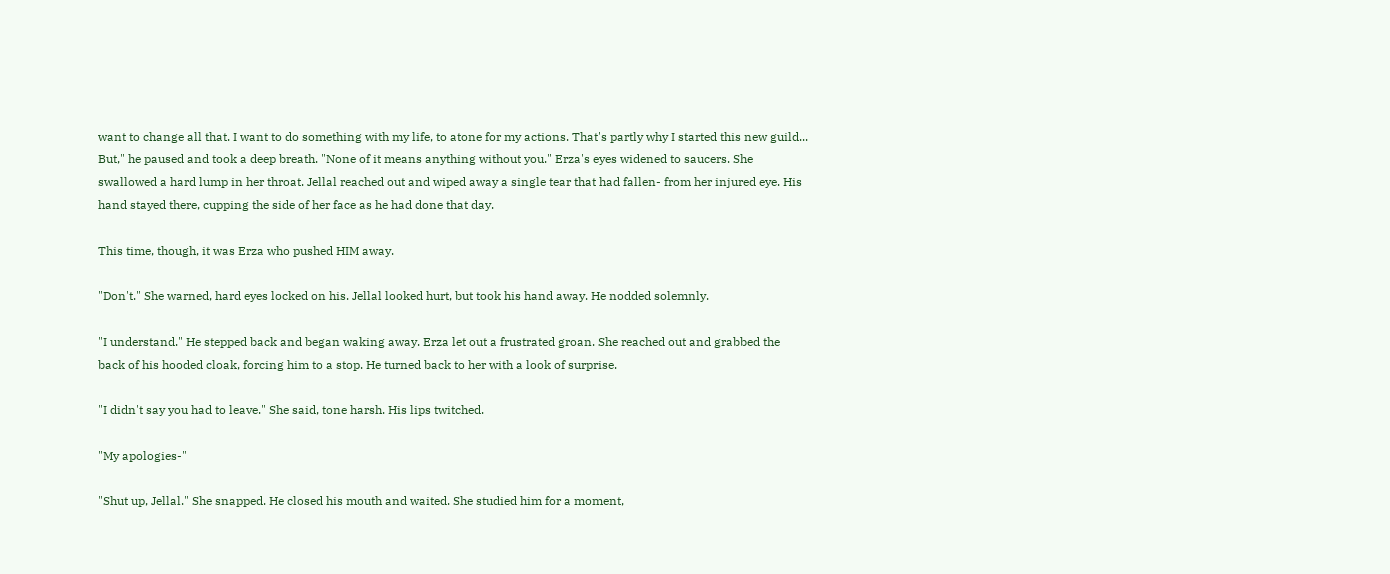want to change all that. I want to do something with my life, to atone for my actions. That's partly why I started this new guild... But," he paused and took a deep breath. "None of it means anything without you." Erza's eyes widened to saucers. She swallowed a hard lump in her throat. Jellal reached out and wiped away a single tear that had fallen- from her injured eye. His hand stayed there, cupping the side of her face as he had done that day.

This time, though, it was Erza who pushed HIM away.

"Don't." She warned, hard eyes locked on his. Jellal looked hurt, but took his hand away. He nodded solemnly.

"I understand." He stepped back and began waking away. Erza let out a frustrated groan. She reached out and grabbed the back of his hooded cloak, forcing him to a stop. He turned back to her with a look of surprise.

"I didn't say you had to leave." She said, tone harsh. His lips twitched.

"My apologies-"

"Shut up, Jellal." She snapped. He closed his mouth and waited. She studied him for a moment,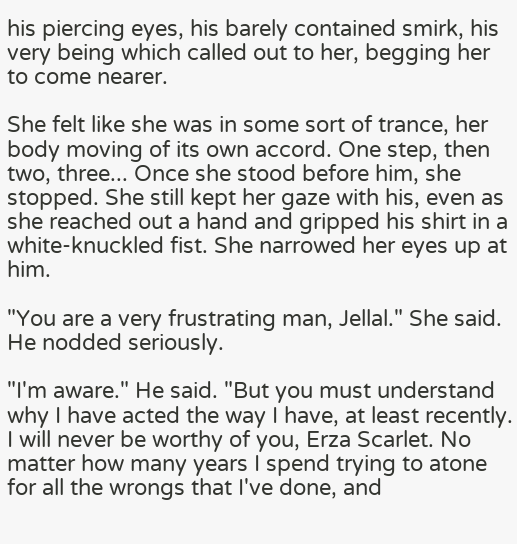his piercing eyes, his barely contained smirk, his very being which called out to her, begging her to come nearer.

She felt like she was in some sort of trance, her body moving of its own accord. One step, then two, three... Once she stood before him, she stopped. She still kept her gaze with his, even as she reached out a hand and gripped his shirt in a white-knuckled fist. She narrowed her eyes up at him.

"You are a very frustrating man, Jellal." She said. He nodded seriously.

"I'm aware." He said. "But you must understand why I have acted the way I have, at least recently. I will never be worthy of you, Erza Scarlet. No matter how many years I spend trying to atone for all the wrongs that I've done, and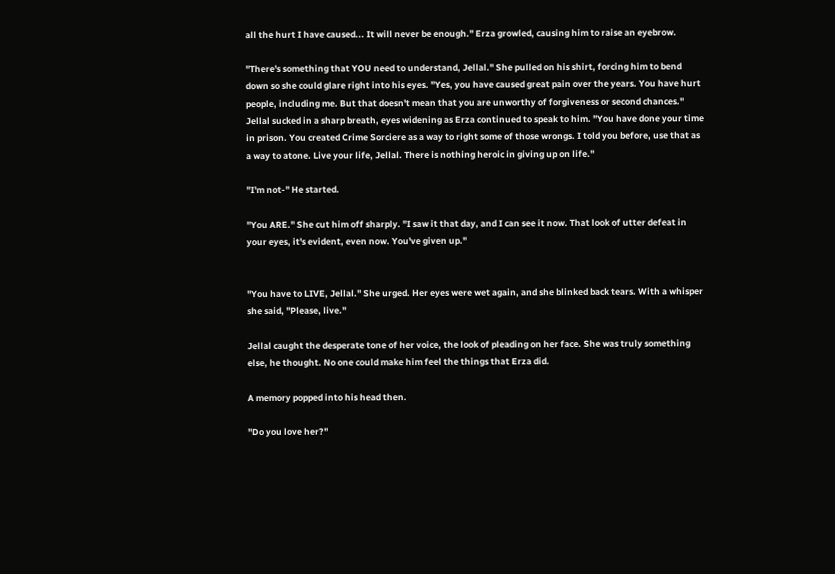all the hurt I have caused... It will never be enough." Erza growled, causing him to raise an eyebrow.

"There's something that YOU need to understand, Jellal." She pulled on his shirt, forcing him to bend down so she could glare right into his eyes. "Yes, you have caused great pain over the years. You have hurt people, including me. But that doesn't mean that you are unworthy of forgiveness or second chances." Jellal sucked in a sharp breath, eyes widening as Erza continued to speak to him. "You have done your time in prison. You created Crime Sorciere as a way to right some of those wrongs. I told you before, use that as a way to atone. Live your life, Jellal. There is nothing heroic in giving up on life."

"I'm not-" He started.

"You ARE." She cut him off sharply. "I saw it that day, and I can see it now. That look of utter defeat in your eyes, it's evident, even now. You've given up."


"You have to LIVE, Jellal." She urged. Her eyes were wet again, and she blinked back tears. With a whisper she said, "Please, live."

Jellal caught the desperate tone of her voice, the look of pleading on her face. She was truly something else, he thought. No one could make him feel the things that Erza did.

A memory popped into his head then.

"Do you love her?"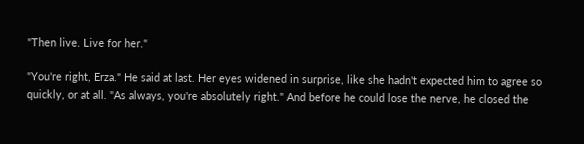"Then live. Live for her."

"You're right, Erza." He said at last. Her eyes widened in surprise, like she hadn't expected him to agree so quickly, or at all. "As always, you're absolutely right." And before he could lose the nerve, he closed the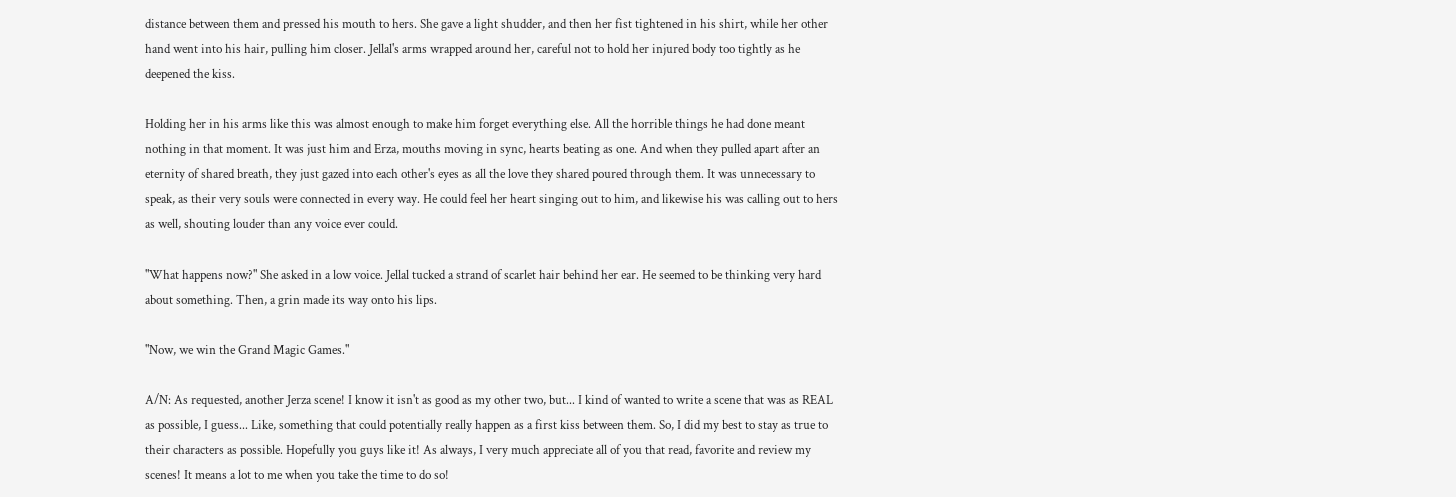distance between them and pressed his mouth to hers. She gave a light shudder, and then her fist tightened in his shirt, while her other hand went into his hair, pulling him closer. Jellal's arms wrapped around her, careful not to hold her injured body too tightly as he deepened the kiss.

Holding her in his arms like this was almost enough to make him forget everything else. All the horrible things he had done meant nothing in that moment. It was just him and Erza, mouths moving in sync, hearts beating as one. And when they pulled apart after an eternity of shared breath, they just gazed into each other's eyes as all the love they shared poured through them. It was unnecessary to speak, as their very souls were connected in every way. He could feel her heart singing out to him, and likewise his was calling out to hers as well, shouting louder than any voice ever could.

"What happens now?" She asked in a low voice. Jellal tucked a strand of scarlet hair behind her ear. He seemed to be thinking very hard about something. Then, a grin made its way onto his lips.

"Now, we win the Grand Magic Games."

A/N: As requested, another Jerza scene! I know it isn't as good as my other two, but... I kind of wanted to write a scene that was as REAL as possible, I guess... Like, something that could potentially really happen as a first kiss between them. So, I did my best to stay as true to their characters as possible. Hopefully you guys like it! As always, I very much appreciate all of you that read, favorite and review my scenes! It means a lot to me when you take the time to do so!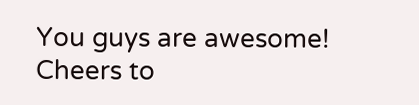You guys are awesome! Cheers to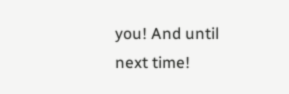you! And until next time!